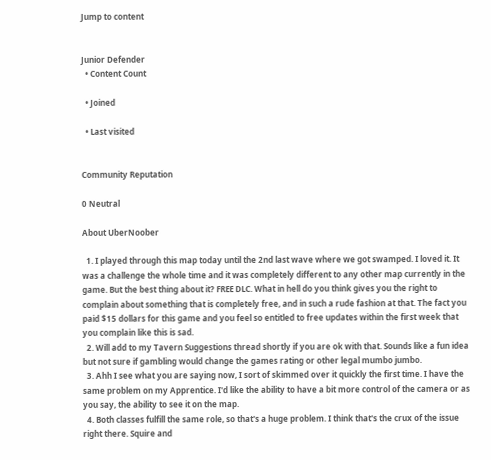Jump to content


Junior Defender
  • Content Count

  • Joined

  • Last visited


Community Reputation

0 Neutral

About UberNoober

  1. I played through this map today until the 2nd last wave where we got swamped. I loved it. It was a challenge the whole time and it was completely different to any other map currently in the game. But the best thing about it? FREE DLC. What in hell do you think gives you the right to complain about something that is completely free, and in such a rude fashion at that. The fact you paid $15 dollars for this game and you feel so entitled to free updates within the first week that you complain like this is sad.
  2. Will add to my Tavern Suggestions thread shortly if you are ok with that. Sounds like a fun idea but not sure if gambling would change the games rating or other legal mumbo jumbo.
  3. Ahh I see what you are saying now, I sort of skimmed over it quickly the first time. I have the same problem on my Apprentice. I'd like the ability to have a bit more control of the camera or as you say, the ability to see it on the map.
  4. Both classes fulfill the same role, so that's a huge problem. I think that's the crux of the issue right there. Squire and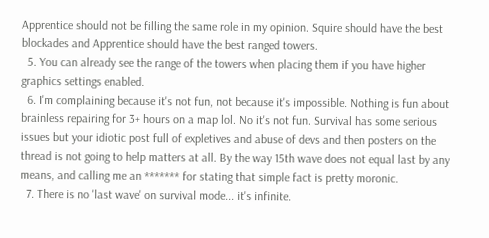Apprentice should not be filling the same role in my opinion. Squire should have the best blockades and Apprentice should have the best ranged towers.
  5. You can already see the range of the towers when placing them if you have higher graphics settings enabled.
  6. I'm complaining because it's not fun, not because it's impossible. Nothing is fun about brainless repairing for 3+ hours on a map lol. No it's not fun. Survival has some serious issues but your idiotic post full of expletives and abuse of devs and then posters on the thread is not going to help matters at all. By the way 15th wave does not equal last by any means, and calling me an ******* for stating that simple fact is pretty moronic.
  7. There is no 'last wave' on survival mode... it's infinite.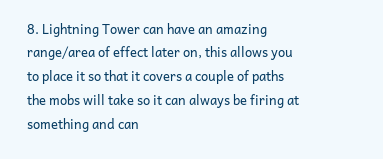8. Lightning Tower can have an amazing range/area of effect later on, this allows you to place it so that it covers a couple of paths the mobs will take so it can always be firing at something and can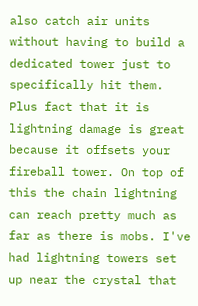also catch air units without having to build a dedicated tower just to specifically hit them. Plus fact that it is lightning damage is great because it offsets your fireball tower. On top of this the chain lightning can reach pretty much as far as there is mobs. I've had lightning towers set up near the crystal that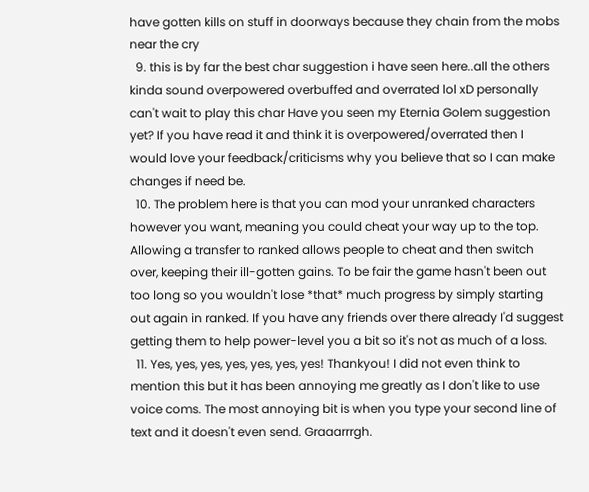have gotten kills on stuff in doorways because they chain from the mobs near the cry
  9. this is by far the best char suggestion i have seen here..all the others kinda sound overpowered overbuffed and overrated lol xD personally can't wait to play this char Have you seen my Eternia Golem suggestion yet? If you have read it and think it is overpowered/overrated then I would love your feedback/criticisms why you believe that so I can make changes if need be.
  10. The problem here is that you can mod your unranked characters however you want, meaning you could cheat your way up to the top. Allowing a transfer to ranked allows people to cheat and then switch over, keeping their ill-gotten gains. To be fair the game hasn't been out too long so you wouldn't lose *that* much progress by simply starting out again in ranked. If you have any friends over there already I'd suggest getting them to help power-level you a bit so it's not as much of a loss.
  11. Yes, yes, yes, yes, yes, yes, yes! Thankyou! I did not even think to mention this but it has been annoying me greatly as I don't like to use voice coms. The most annoying bit is when you type your second line of text and it doesn't even send. Graaarrrgh.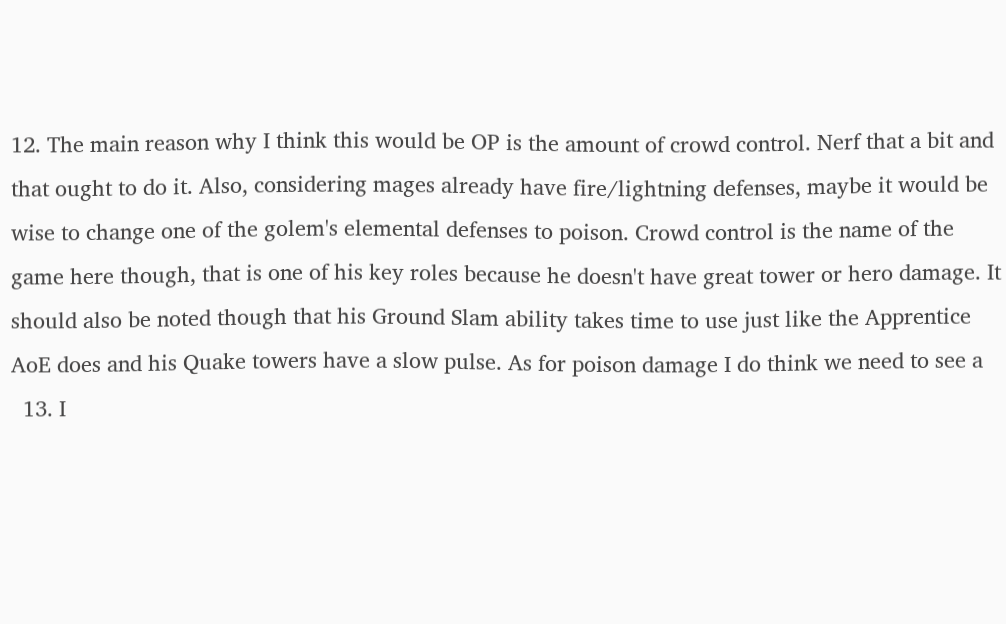12. The main reason why I think this would be OP is the amount of crowd control. Nerf that a bit and that ought to do it. Also, considering mages already have fire/lightning defenses, maybe it would be wise to change one of the golem's elemental defenses to poison. Crowd control is the name of the game here though, that is one of his key roles because he doesn't have great tower or hero damage. It should also be noted though that his Ground Slam ability takes time to use just like the Apprentice AoE does and his Quake towers have a slow pulse. As for poison damage I do think we need to see a
  13. I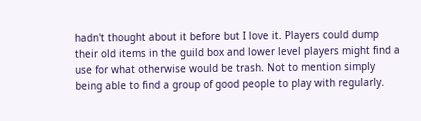hadn't thought about it before but I love it. Players could dump their old items in the guild box and lower level players might find a use for what otherwise would be trash. Not to mention simply being able to find a group of good people to play with regularly.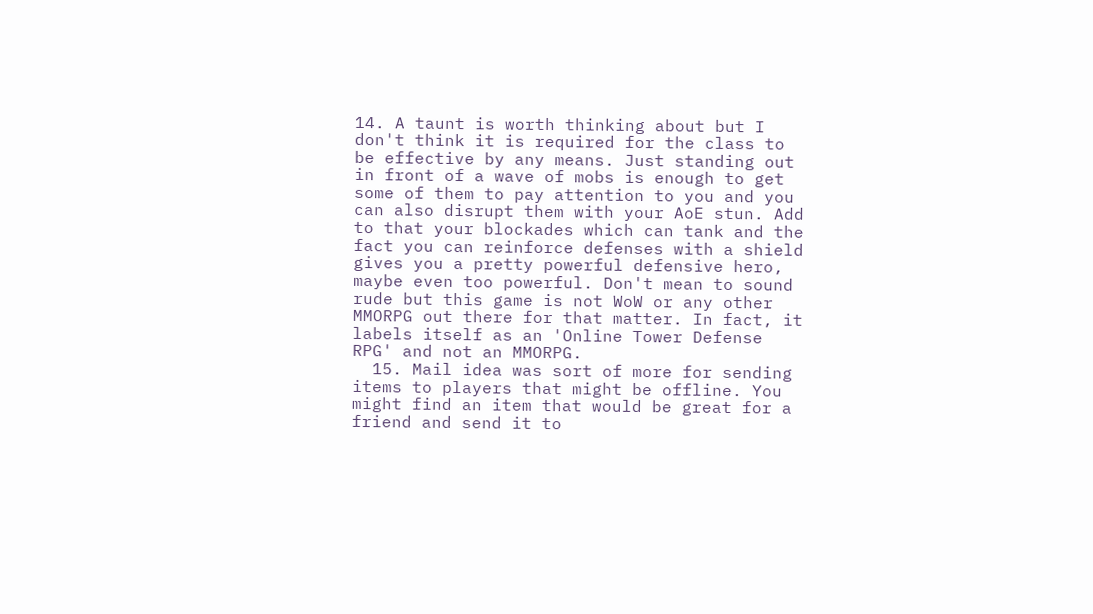14. A taunt is worth thinking about but I don't think it is required for the class to be effective by any means. Just standing out in front of a wave of mobs is enough to get some of them to pay attention to you and you can also disrupt them with your AoE stun. Add to that your blockades which can tank and the fact you can reinforce defenses with a shield gives you a pretty powerful defensive hero, maybe even too powerful. Don't mean to sound rude but this game is not WoW or any other MMORPG out there for that matter. In fact, it labels itself as an 'Online Tower Defense RPG' and not an MMORPG.
  15. Mail idea was sort of more for sending items to players that might be offline. You might find an item that would be great for a friend and send it to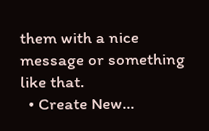them with a nice message or something like that.
  • Create New...